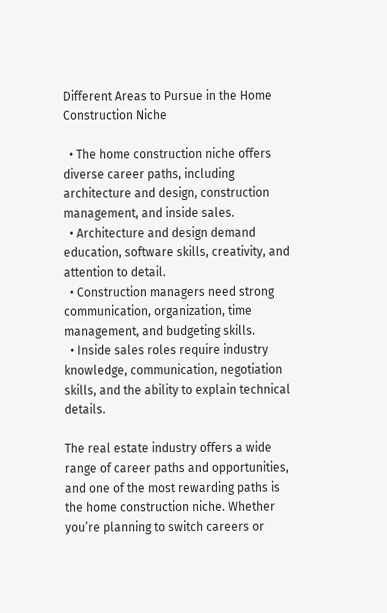Different Areas to Pursue in the Home Construction Niche

  • The home construction niche offers diverse career paths, including architecture and design, construction management, and inside sales.
  • Architecture and design demand education, software skills, creativity, and attention to detail.
  • Construction managers need strong communication, organization, time management, and budgeting skills.
  • Inside sales roles require industry knowledge, communication, negotiation skills, and the ability to explain technical details.

The real estate industry offers a wide range of career paths and opportunities, and one of the most rewarding paths is the home construction niche. Whether you’re planning to switch careers or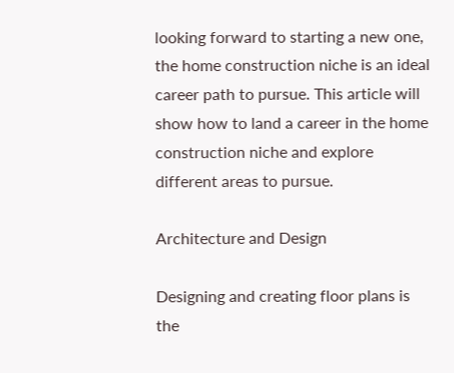looking forward to starting a new one, the home construction niche is an ideal career path to pursue. This article will show how to land a career in the home construction niche and explore different areas to pursue.

Architecture and Design

Designing and creating floor plans is the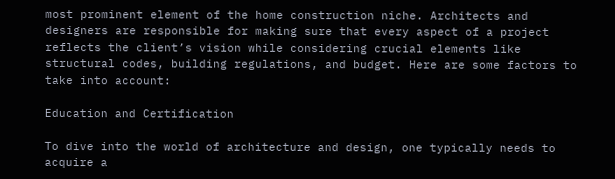most prominent element of the home construction niche. Architects and designers are responsible for making sure that every aspect of a project reflects the client’s vision while considering crucial elements like structural codes, building regulations, and budget. Here are some factors to take into account:

Education and Certification

To dive into the world of architecture and design, one typically needs to acquire a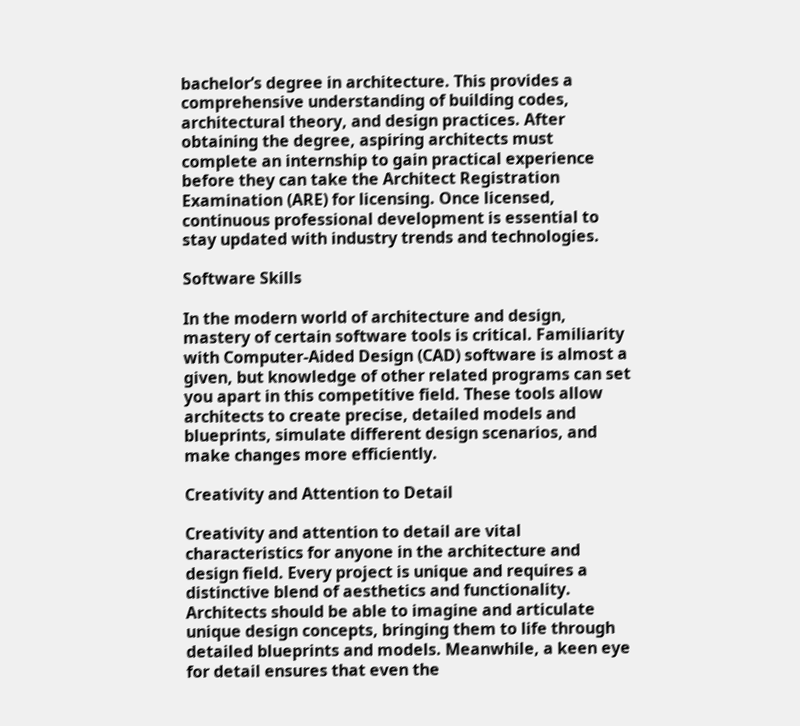bachelor’s degree in architecture. This provides a comprehensive understanding of building codes, architectural theory, and design practices. After obtaining the degree, aspiring architects must complete an internship to gain practical experience before they can take the Architect Registration Examination (ARE) for licensing. Once licensed, continuous professional development is essential to stay updated with industry trends and technologies.

Software Skills

In the modern world of architecture and design, mastery of certain software tools is critical. Familiarity with Computer-Aided Design (CAD) software is almost a given, but knowledge of other related programs can set you apart in this competitive field. These tools allow architects to create precise, detailed models and blueprints, simulate different design scenarios, and make changes more efficiently.

Creativity and Attention to Detail

Creativity and attention to detail are vital characteristics for anyone in the architecture and design field. Every project is unique and requires a distinctive blend of aesthetics and functionality. Architects should be able to imagine and articulate unique design concepts, bringing them to life through detailed blueprints and models. Meanwhile, a keen eye for detail ensures that even the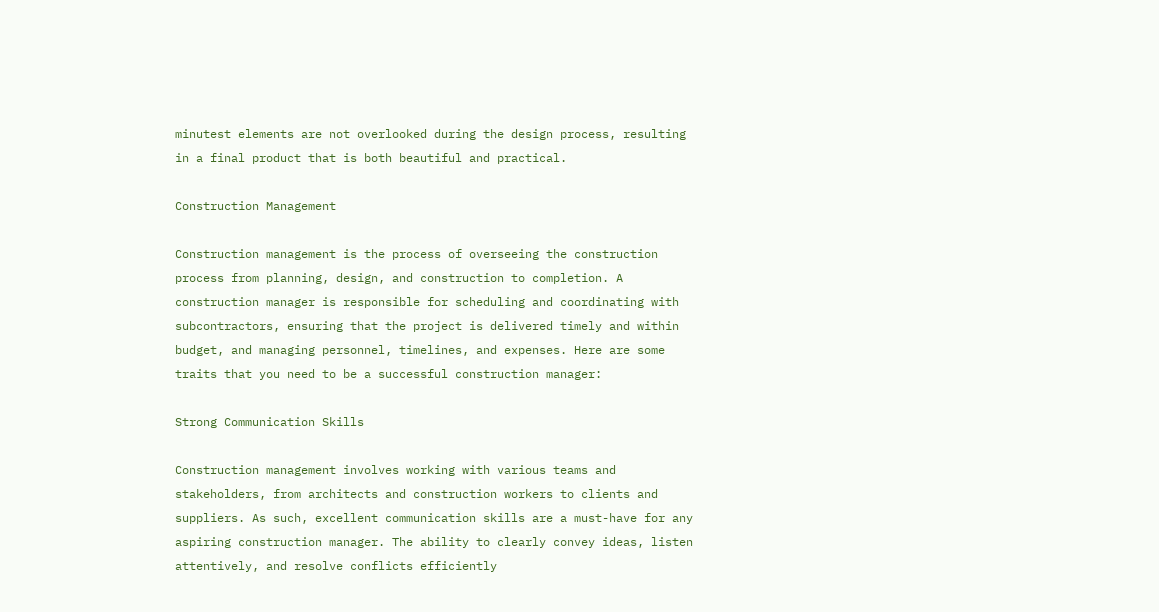minutest elements are not overlooked during the design process, resulting in a final product that is both beautiful and practical.

Construction Management

Construction management is the process of overseeing the construction process from planning, design, and construction to completion. A construction manager is responsible for scheduling and coordinating with subcontractors, ensuring that the project is delivered timely and within budget, and managing personnel, timelines, and expenses. Here are some traits that you need to be a successful construction manager:

Strong Communication Skills

Construction management involves working with various teams and stakeholders, from architects and construction workers to clients and suppliers. As such, excellent communication skills are a must-have for any aspiring construction manager. The ability to clearly convey ideas, listen attentively, and resolve conflicts efficiently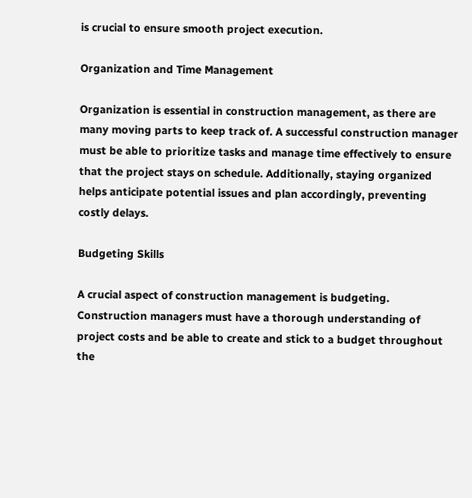is crucial to ensure smooth project execution.

Organization and Time Management

Organization is essential in construction management, as there are many moving parts to keep track of. A successful construction manager must be able to prioritize tasks and manage time effectively to ensure that the project stays on schedule. Additionally, staying organized helps anticipate potential issues and plan accordingly, preventing costly delays.

Budgeting Skills

A crucial aspect of construction management is budgeting. Construction managers must have a thorough understanding of project costs and be able to create and stick to a budget throughout the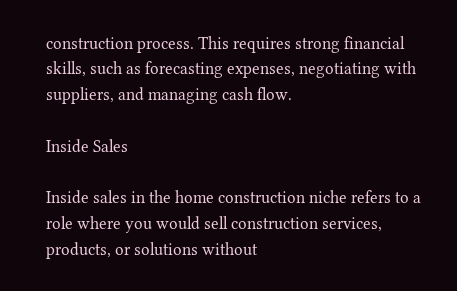construction process. This requires strong financial skills, such as forecasting expenses, negotiating with suppliers, and managing cash flow.

Inside Sales

Inside sales in the home construction niche refers to a role where you would sell construction services, products, or solutions without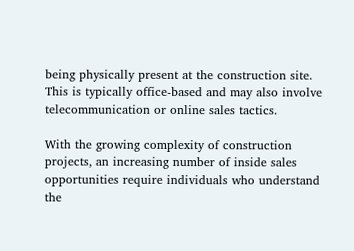being physically present at the construction site. This is typically office-based and may also involve telecommunication or online sales tactics.

With the growing complexity of construction projects, an increasing number of inside sales opportunities require individuals who understand the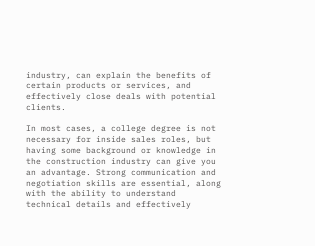industry, can explain the benefits of certain products or services, and effectively close deals with potential clients.

In most cases, a college degree is not necessary for inside sales roles, but having some background or knowledge in the construction industry can give you an advantage. Strong communication and negotiation skills are essential, along with the ability to understand technical details and effectively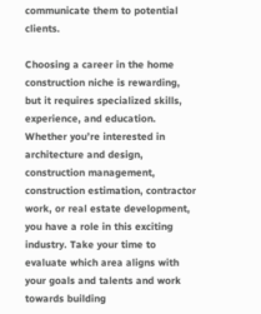communicate them to potential clients.

Choosing a career in the home construction niche is rewarding, but it requires specialized skills, experience, and education. Whether you’re interested in architecture and design, construction management, construction estimation, contractor work, or real estate development, you have a role in this exciting industry. Take your time to evaluate which area aligns with your goals and talents and work towards building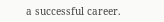a successful career.